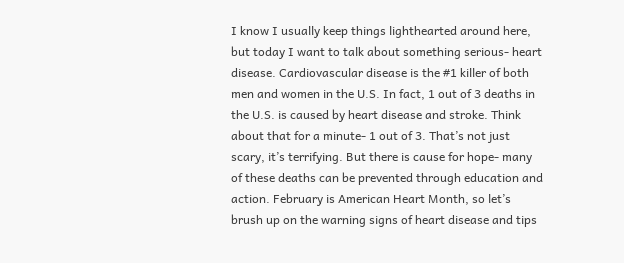I know I usually keep things lighthearted around here, but today I want to talk about something serious- heart disease. Cardiovascular disease is the #1 killer of both men and women in the U.S. In fact, 1 out of 3 deaths in the U.S. is caused by heart disease and stroke. Think about that for a minute- 1 out of 3. That’s not just scary, it’s terrifying. But there is cause for hope- many of these deaths can be prevented through education and action. February is American Heart Month, so let’s brush up on the warning signs of heart disease and tips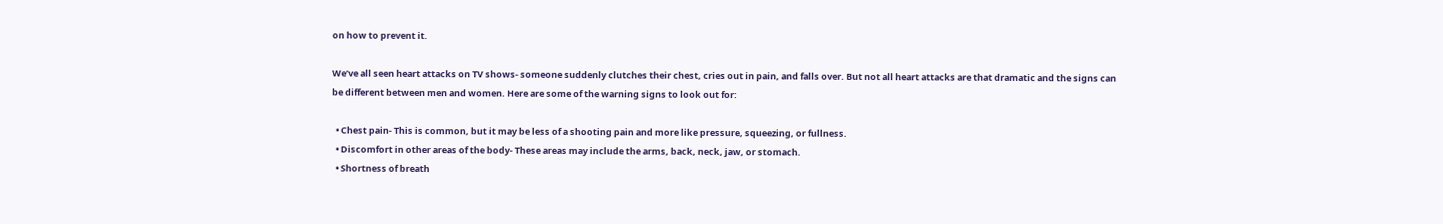on how to prevent it.

We’ve all seen heart attacks on TV shows- someone suddenly clutches their chest, cries out in pain, and falls over. But not all heart attacks are that dramatic and the signs can be different between men and women. Here are some of the warning signs to look out for:

  • Chest pain- This is common, but it may be less of a shooting pain and more like pressure, squeezing, or fullness.
  • Discomfort in other areas of the body- These areas may include the arms, back, neck, jaw, or stomach.
  • Shortness of breath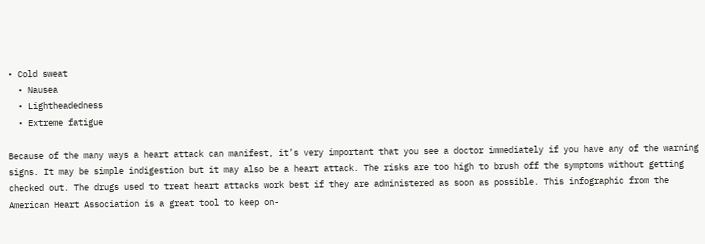• Cold sweat
  • Nausea
  • Lightheadedness
  • Extreme fatigue

Because of the many ways a heart attack can manifest, it’s very important that you see a doctor immediately if you have any of the warning signs. It may be simple indigestion but it may also be a heart attack. The risks are too high to brush off the symptoms without getting checked out. The drugs used to treat heart attacks work best if they are administered as soon as possible. This infographic from the American Heart Association is a great tool to keep on-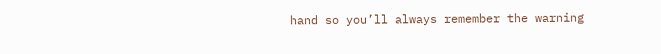hand so you’ll always remember the warning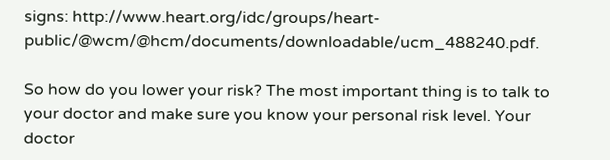signs: http://www.heart.org/idc/groups/heart-public/@wcm/@hcm/documents/downloadable/ucm_488240.pdf.

So how do you lower your risk? The most important thing is to talk to your doctor and make sure you know your personal risk level. Your doctor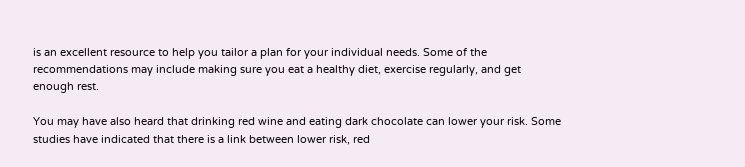is an excellent resource to help you tailor a plan for your individual needs. Some of the recommendations may include making sure you eat a healthy diet, exercise regularly, and get enough rest.

You may have also heard that drinking red wine and eating dark chocolate can lower your risk. Some studies have indicated that there is a link between lower risk, red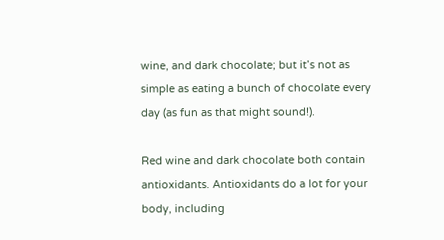wine, and dark chocolate; but it’s not as simple as eating a bunch of chocolate every day (as fun as that might sound!).

Red wine and dark chocolate both contain antioxidants. Antioxidants do a lot for your body, including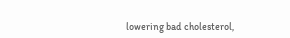lowering bad cholesterol,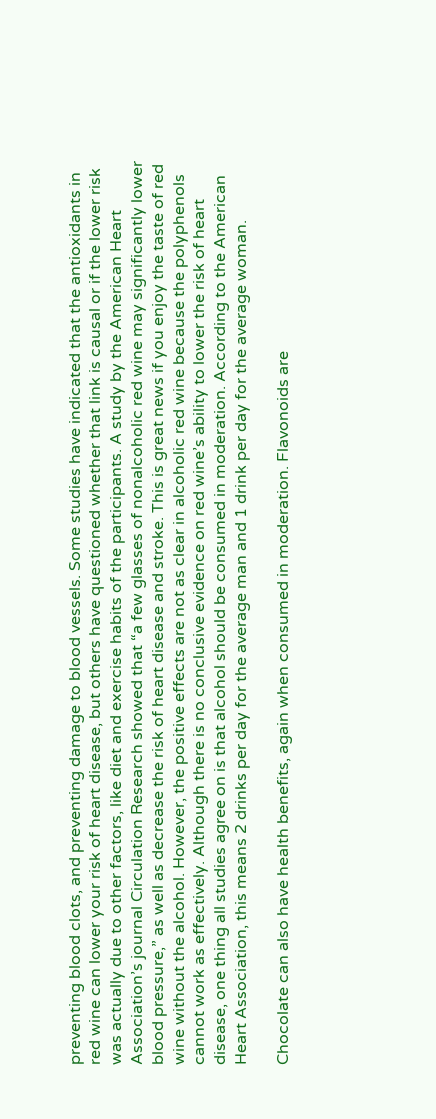preventing blood clots, and preventing damage to blood vessels. Some studies have indicated that the antioxidants in red wine can lower your risk of heart disease, but others have questioned whether that link is causal or if the lower risk was actually due to other factors, like diet and exercise habits of the participants. A study by the American Heart Association’s journal Circulation Research showed that “a few glasses of nonalcoholic red wine may significantly lower blood pressure,” as well as decrease the risk of heart disease and stroke. This is great news if you enjoy the taste of red wine without the alcohol. However, the positive effects are not as clear in alcoholic red wine because the polyphenols cannot work as effectively. Although there is no conclusive evidence on red wine’s ability to lower the risk of heart disease, one thing all studies agree on is that alcohol should be consumed in moderation. According to the American Heart Association, this means 2 drinks per day for the average man and 1 drink per day for the average woman.

Chocolate can also have health benefits, again when consumed in moderation. Flavonoids are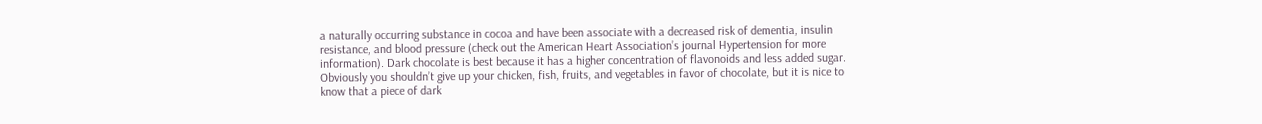a naturally occurring substance in cocoa and have been associate with a decreased risk of dementia, insulin resistance, and blood pressure (check out the American Heart Association’s journal Hypertension for more information). Dark chocolate is best because it has a higher concentration of flavonoids and less added sugar. Obviously you shouldn’t give up your chicken, fish, fruits, and vegetables in favor of chocolate, but it is nice to know that a piece of dark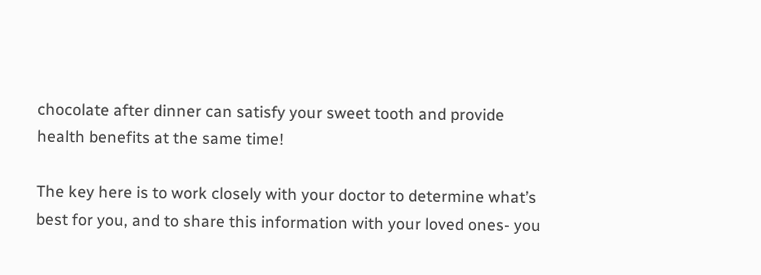chocolate after dinner can satisfy your sweet tooth and provide health benefits at the same time!

The key here is to work closely with your doctor to determine what’s best for you, and to share this information with your loved ones- you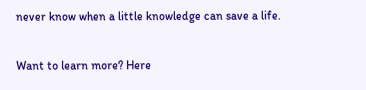never know when a little knowledge can save a life.

Want to learn more? Here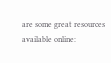are some great resources available online: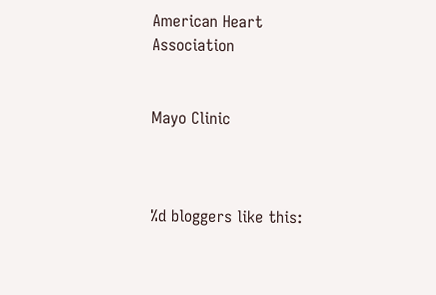American Heart Association


Mayo Clinic



%d bloggers like this: